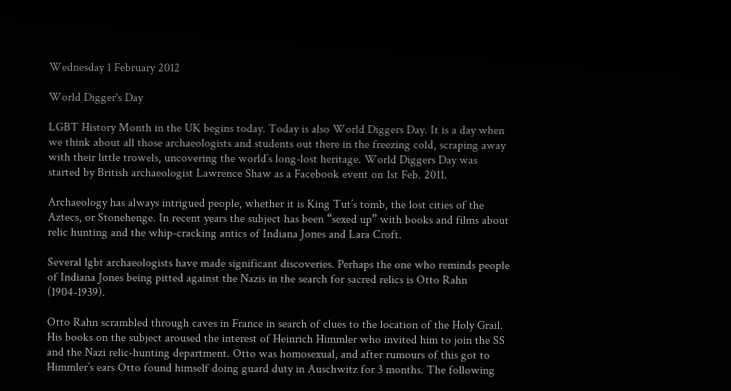Wednesday 1 February 2012

World Digger's Day

LGBT History Month in the UK begins today. Today is also World Diggers Day. It is a day when we think about all those archaeologists and students out there in the freezing cold, scraping away with their little trowels, uncovering the world’s long-lost heritage. World Diggers Day was started by British archaeologist Lawrence Shaw as a Facebook event on 1st Feb. 2011.

Archaeology has always intrigued people, whether it is King Tut’s tomb, the lost cities of the Aztecs, or Stonehenge. In recent years the subject has been “sexed up” with books and films about relic hunting and the whip-cracking antics of Indiana Jones and Lara Croft.

Several lgbt archaeologists have made significant discoveries. Perhaps the one who reminds people of Indiana Jones being pitted against the Nazis in the search for sacred relics is Otto Rahn (1904-1939).

Otto Rahn scrambled through caves in France in search of clues to the location of the Holy Grail. His books on the subject aroused the interest of Heinrich Himmler who invited him to join the SS and the Nazi relic-hunting department. Otto was homosexual, and after rumours of this got to Himmler’s ears Otto found himself doing guard duty in Auschwitz for 3 months. The following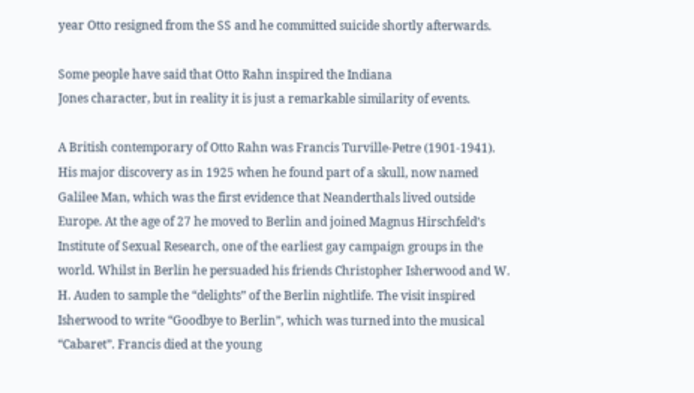year Otto resigned from the SS and he committed suicide shortly afterwards.

Some people have said that Otto Rahn inspired the Indiana
Jones character, but in reality it is just a remarkable similarity of events.

A British contemporary of Otto Rahn was Francis Turville-Petre (1901-1941). His major discovery as in 1925 when he found part of a skull, now named Galilee Man, which was the first evidence that Neanderthals lived outside Europe. At the age of 27 he moved to Berlin and joined Magnus Hirschfeld’s Institute of Sexual Research, one of the earliest gay campaign groups in the world. Whilst in Berlin he persuaded his friends Christopher Isherwood and W. H. Auden to sample the “delights” of the Berlin nightlife. The visit inspired Isherwood to write “Goodbye to Berlin”, which was turned into the musical “Cabaret”. Francis died at the young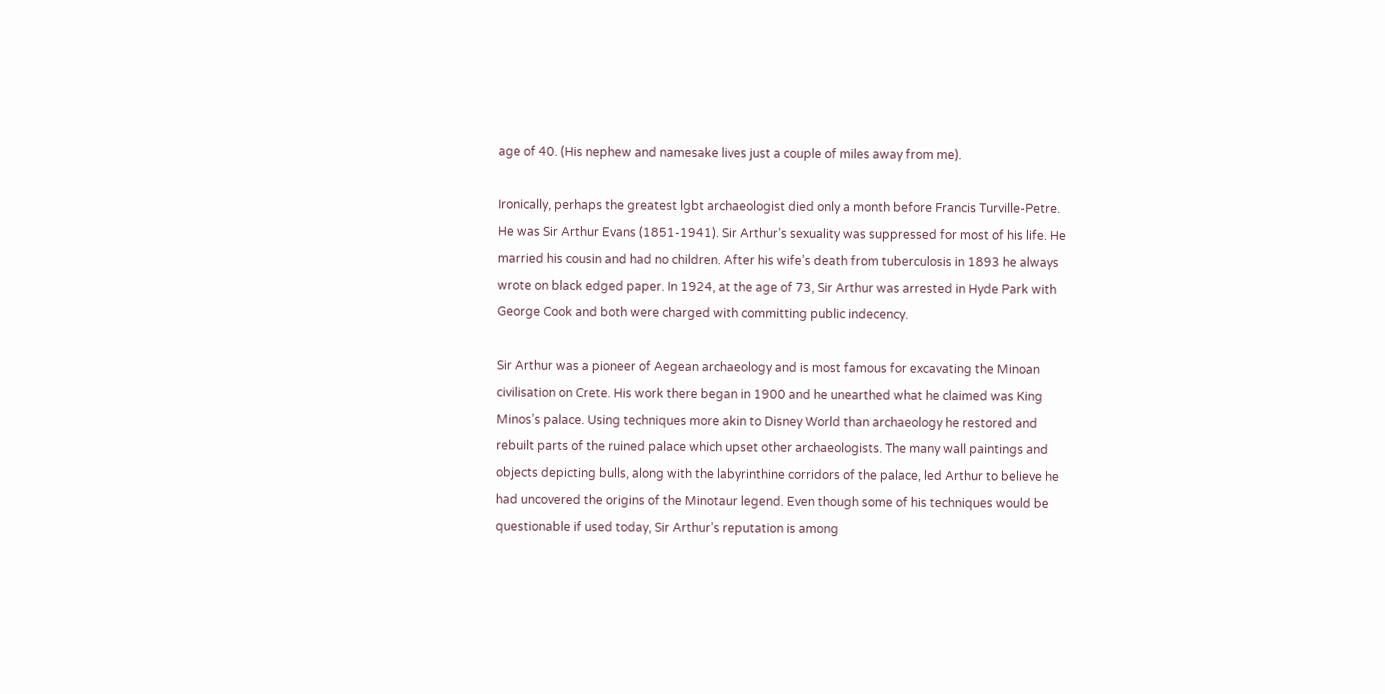age of 40. (His nephew and namesake lives just a couple of miles away from me).

Ironically, perhaps the greatest lgbt archaeologist died only a month before Francis Turville-Petre. He was Sir Arthur Evans (1851-1941). Sir Arthur’s sexuality was suppressed for most of his life. He married his cousin and had no children. After his wife’s death from tuberculosis in 1893 he always wrote on black edged paper. In 1924, at the age of 73, Sir Arthur was arrested in Hyde Park with George Cook and both were charged with committing public indecency.

Sir Arthur was a pioneer of Aegean archaeology and is most famous for excavating the Minoan civilisation on Crete. His work there began in 1900 and he unearthed what he claimed was King Minos’s palace. Using techniques more akin to Disney World than archaeology he restored and rebuilt parts of the ruined palace which upset other archaeologists. The many wall paintings and objects depicting bulls, along with the labyrinthine corridors of the palace, led Arthur to believe he had uncovered the origins of the Minotaur legend. Even though some of his techniques would be questionable if used today, Sir Arthur’s reputation is among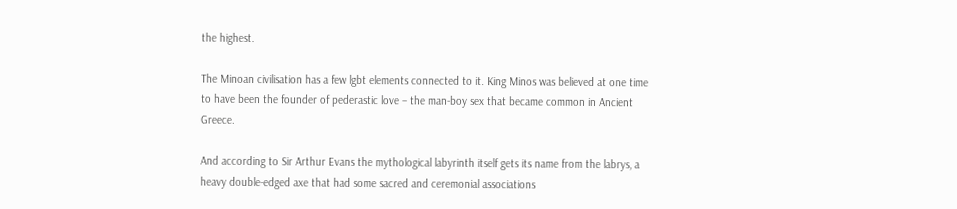the highest.

The Minoan civilisation has a few lgbt elements connected to it. King Minos was believed at one time to have been the founder of pederastic love – the man-boy sex that became common in Ancient Greece.

And according to Sir Arthur Evans the mythological labyrinth itself gets its name from the labrys, a heavy double-edged axe that had some sacred and ceremonial associations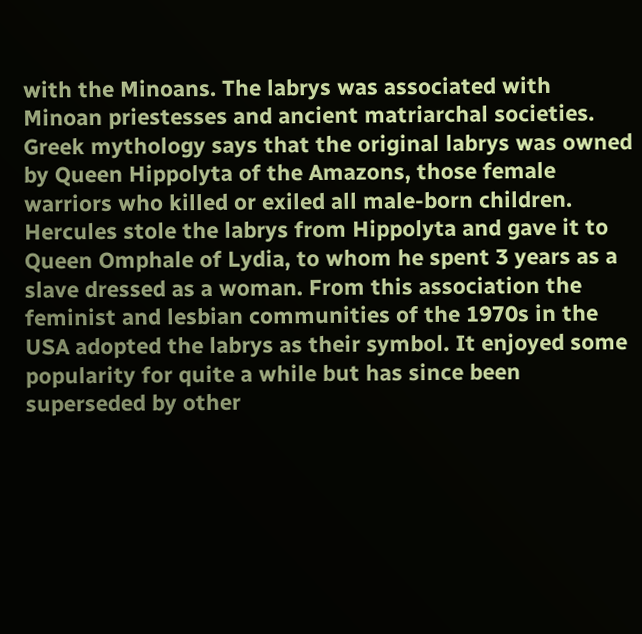with the Minoans. The labrys was associated with Minoan priestesses and ancient matriarchal societies. Greek mythology says that the original labrys was owned by Queen Hippolyta of the Amazons, those female warriors who killed or exiled all male-born children. Hercules stole the labrys from Hippolyta and gave it to Queen Omphale of Lydia, to whom he spent 3 years as a slave dressed as a woman. From this association the feminist and lesbian communities of the 1970s in the USA adopted the labrys as their symbol. It enjoyed some popularity for quite a while but has since been superseded by other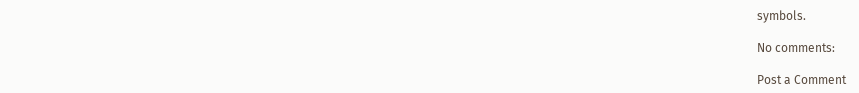symbols.

No comments:

Post a Comment